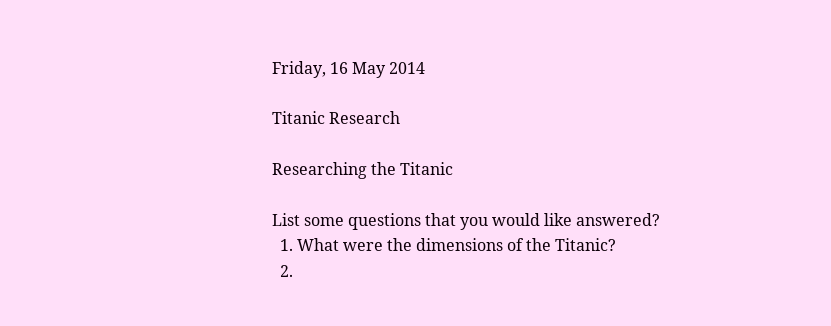Friday, 16 May 2014

Titanic Research

Researching the Titanic

List some questions that you would like answered?
  1. What were the dimensions of the Titanic?
  2.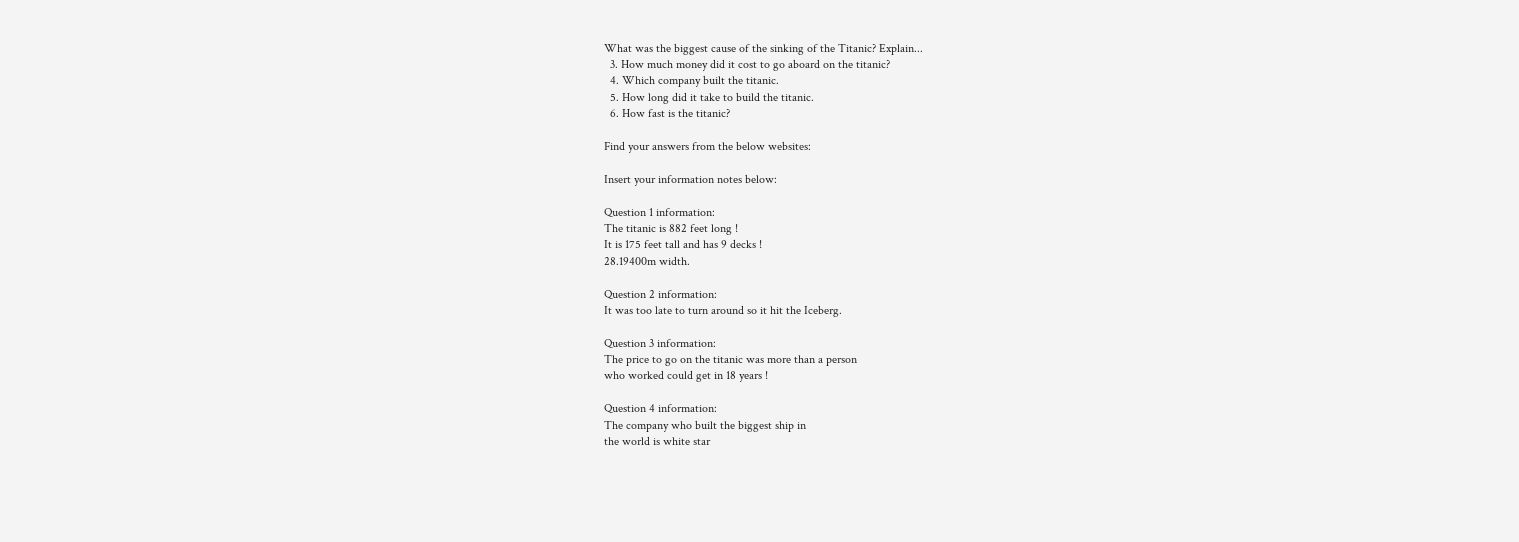What was the biggest cause of the sinking of the Titanic? Explain...
  3. How much money did it cost to go aboard on the titanic?
  4. Which company built the titanic.
  5. How long did it take to build the titanic.
  6. How fast is the titanic?

Find your answers from the below websites:

Insert your information notes below:

Question 1 information:
The titanic is 882 feet long !
It is 175 feet tall and has 9 decks !
28.19400m width.

Question 2 information:
It was too late to turn around so it hit the Iceberg.

Question 3 information:
The price to go on the titanic was more than a person
who worked could get in 18 years !

Question 4 information:
The company who built the biggest ship in
the world is white star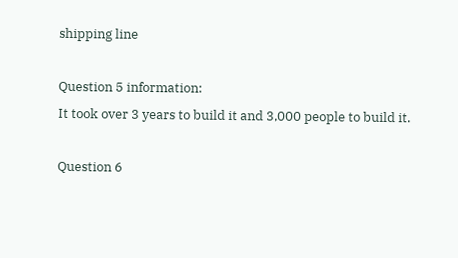shipping line

Question 5 information:
It took over 3 years to build it and 3,000 people to build it.

Question 6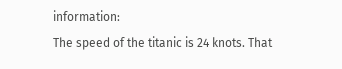information:
The speed of the titanic is 24 knots. That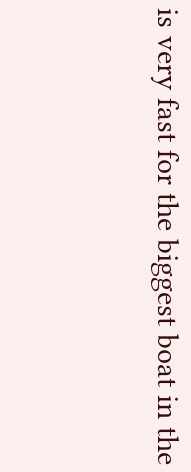is very fast for the biggest boat in the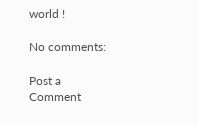world !

No comments:

Post a Comment